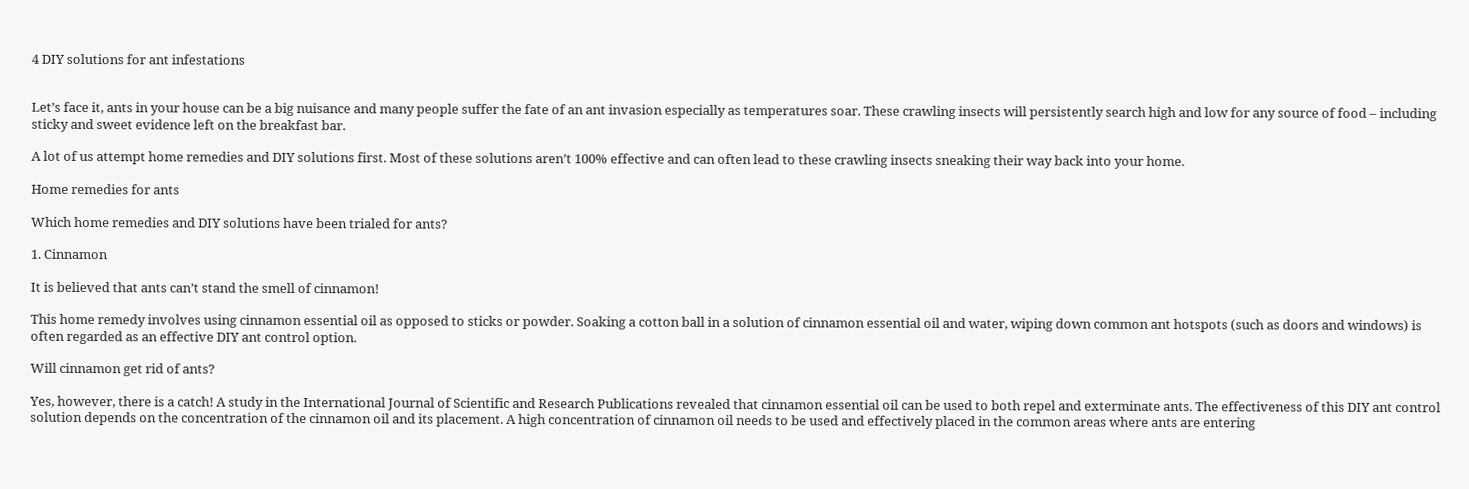4 DIY solutions for ant infestations


Let’s face it, ants in your house can be a big nuisance and many people suffer the fate of an ant invasion especially as temperatures soar. These crawling insects will persistently search high and low for any source of food – including sticky and sweet evidence left on the breakfast bar.

A lot of us attempt home remedies and DIY solutions first. Most of these solutions aren’t 100% effective and can often lead to these crawling insects sneaking their way back into your home.

Home remedies for ants

Which home remedies and DIY solutions have been trialed for ants?

1. Cinnamon

It is believed that ants can’t stand the smell of cinnamon!

This home remedy involves using cinnamon essential oil as opposed to sticks or powder. Soaking a cotton ball in a solution of cinnamon essential oil and water, wiping down common ant hotspots (such as doors and windows) is often regarded as an effective DIY ant control option.

Will cinnamon get rid of ants?

Yes, however, there is a catch! A study in the International Journal of Scientific and Research Publications revealed that cinnamon essential oil can be used to both repel and exterminate ants. The effectiveness of this DIY ant control solution depends on the concentration of the cinnamon oil and its placement. A high concentration of cinnamon oil needs to be used and effectively placed in the common areas where ants are entering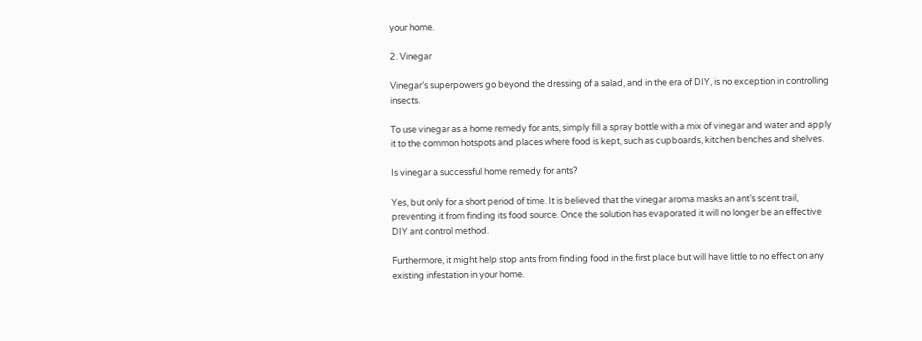your home.

2. Vinegar

Vinegar’s superpowers go beyond the dressing of a salad, and in the era of DIY, is no exception in controlling insects.

To use vinegar as a home remedy for ants, simply fill a spray bottle with a mix of vinegar and water and apply it to the common hotspots and places where food is kept, such as cupboards, kitchen benches and shelves.

Is vinegar a successful home remedy for ants?

Yes, but only for a short period of time. It is believed that the vinegar aroma masks an ant’s scent trail, preventing it from finding its food source. Once the solution has evaporated it will no longer be an effective DIY ant control method.

Furthermore, it might help stop ants from finding food in the first place but will have little to no effect on any existing infestation in your home.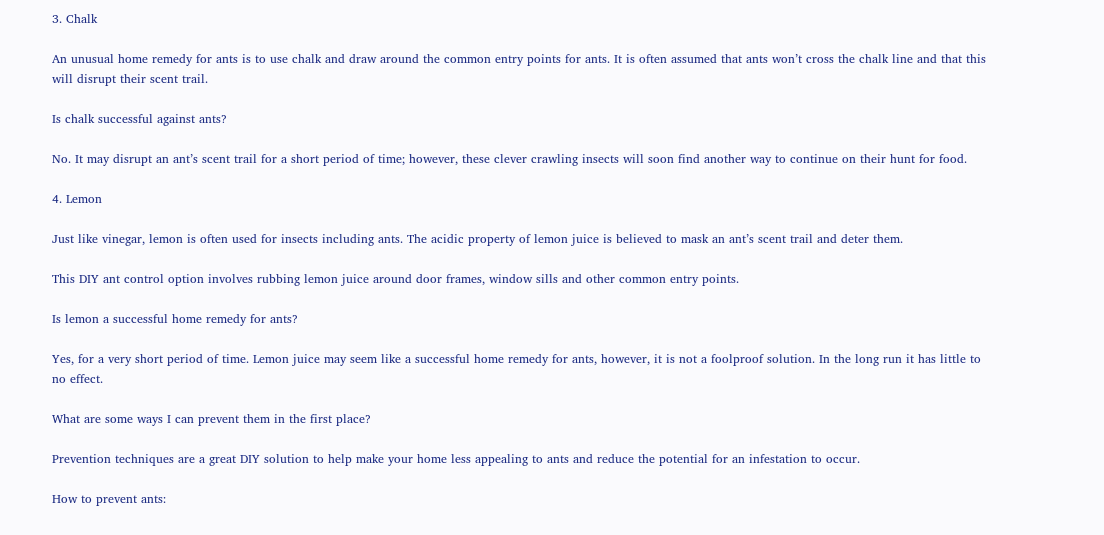3. Chalk

An unusual home remedy for ants is to use chalk and draw around the common entry points for ants. It is often assumed that ants won’t cross the chalk line and that this will disrupt their scent trail.

Is chalk successful against ants?

No. It may disrupt an ant’s scent trail for a short period of time; however, these clever crawling insects will soon find another way to continue on their hunt for food.

4. Lemon

Just like vinegar, lemon is often used for insects including ants. The acidic property of lemon juice is believed to mask an ant’s scent trail and deter them.

This DIY ant control option involves rubbing lemon juice around door frames, window sills and other common entry points.

Is lemon a successful home remedy for ants?

Yes, for a very short period of time. Lemon juice may seem like a successful home remedy for ants, however, it is not a foolproof solution. In the long run it has little to no effect.

What are some ways I can prevent them in the first place?

Prevention techniques are a great DIY solution to help make your home less appealing to ants and reduce the potential for an infestation to occur.

How to prevent ants: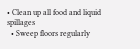• Clean up all food and liquid spillages
  • Sweep floors regularly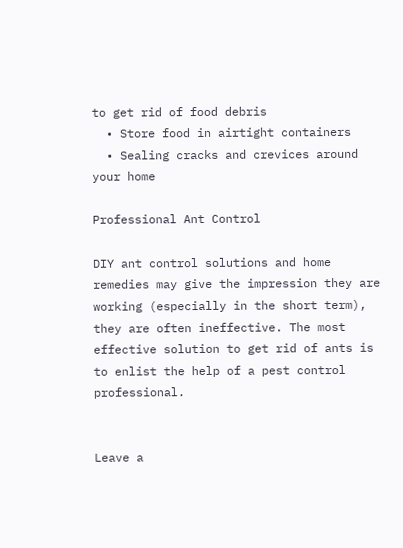to get rid of food debris
  • Store food in airtight containers
  • Sealing cracks and crevices around your home

Professional Ant Control

DIY ant control solutions and home remedies may give the impression they are working (especially in the short term), they are often ineffective. The most effective solution to get rid of ants is to enlist the help of a pest control professional.


Leave a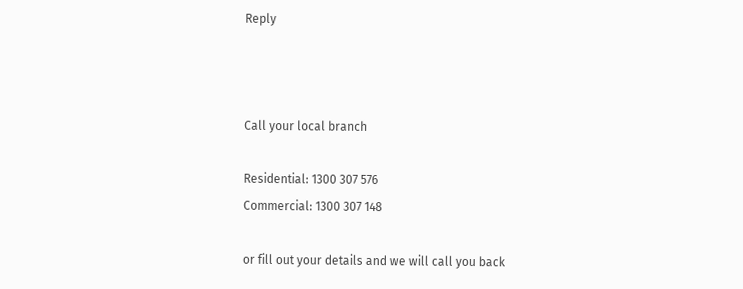Reply



Call your local branch

Residential: 1300 307 576
Commercial: 1300 307 148

or fill out your details and we will call you back